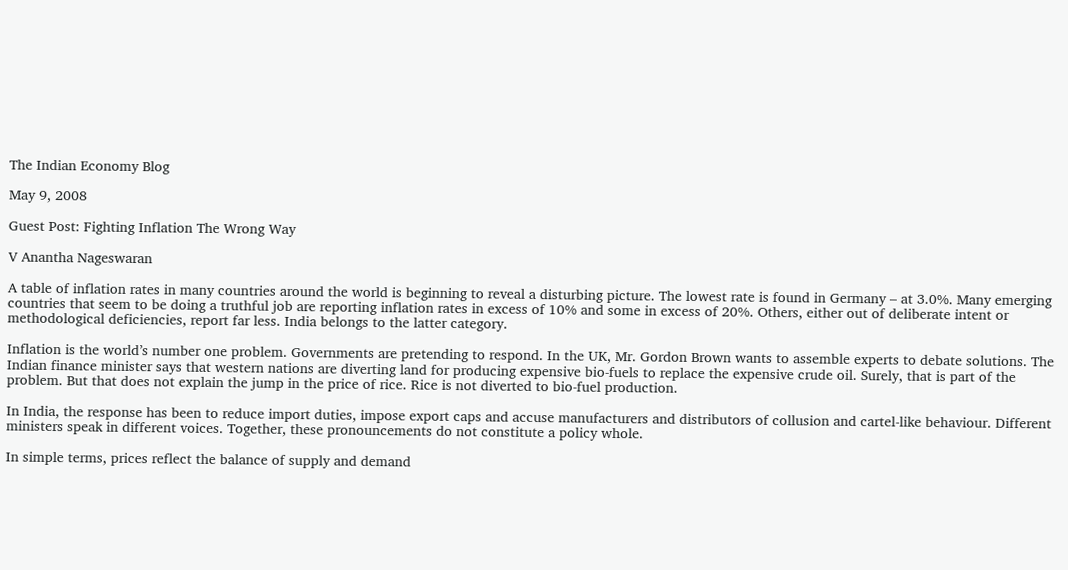The Indian Economy Blog

May 9, 2008

Guest Post: Fighting Inflation The Wrong Way

V Anantha Nageswaran

A table of inflation rates in many countries around the world is beginning to reveal a disturbing picture. The lowest rate is found in Germany – at 3.0%. Many emerging countries that seem to be doing a truthful job are reporting inflation rates in excess of 10% and some in excess of 20%. Others, either out of deliberate intent or methodological deficiencies, report far less. India belongs to the latter category.

Inflation is the world’s number one problem. Governments are pretending to respond. In the UK, Mr. Gordon Brown wants to assemble experts to debate solutions. The Indian finance minister says that western nations are diverting land for producing expensive bio-fuels to replace the expensive crude oil. Surely, that is part of the problem. But that does not explain the jump in the price of rice. Rice is not diverted to bio-fuel production.

In India, the response has been to reduce import duties, impose export caps and accuse manufacturers and distributors of collusion and cartel-like behaviour. Different ministers speak in different voices. Together, these pronouncements do not constitute a policy whole.

In simple terms, prices reflect the balance of supply and demand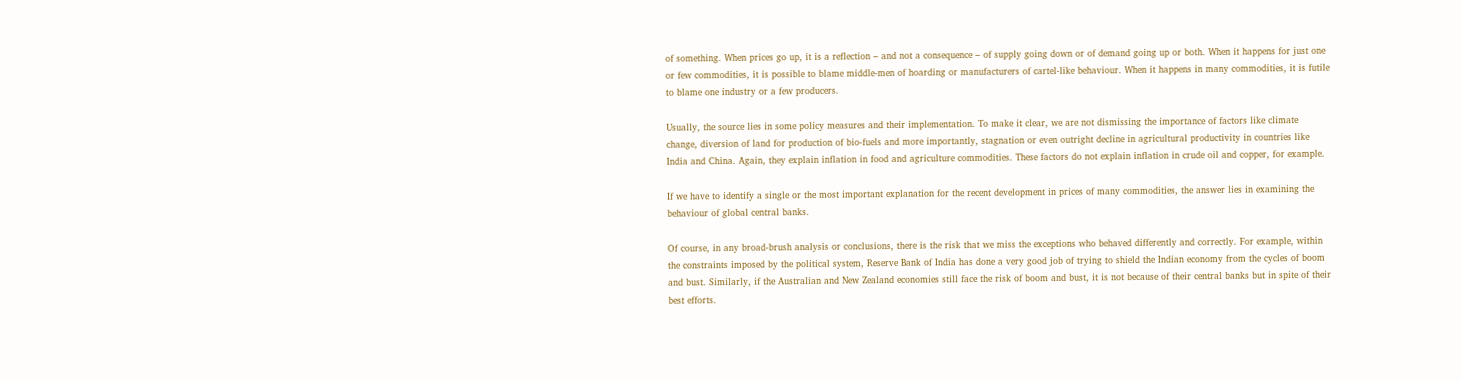of something. When prices go up, it is a reflection – and not a consequence – of supply going down or of demand going up or both. When it happens for just one or few commodities, it is possible to blame middle-men of hoarding or manufacturers of cartel-like behaviour. When it happens in many commodities, it is futile to blame one industry or a few producers.

Usually, the source lies in some policy measures and their implementation. To make it clear, we are not dismissing the importance of factors like climate change, diversion of land for production of bio-fuels and more importantly, stagnation or even outright decline in agricultural productivity in countries like India and China. Again, they explain inflation in food and agriculture commodities. These factors do not explain inflation in crude oil and copper, for example.

If we have to identify a single or the most important explanation for the recent development in prices of many commodities, the answer lies in examining the behaviour of global central banks.

Of course, in any broad-brush analysis or conclusions, there is the risk that we miss the exceptions who behaved differently and correctly. For example, within the constraints imposed by the political system, Reserve Bank of India has done a very good job of trying to shield the Indian economy from the cycles of boom and bust. Similarly, if the Australian and New Zealand economies still face the risk of boom and bust, it is not because of their central banks but in spite of their best efforts.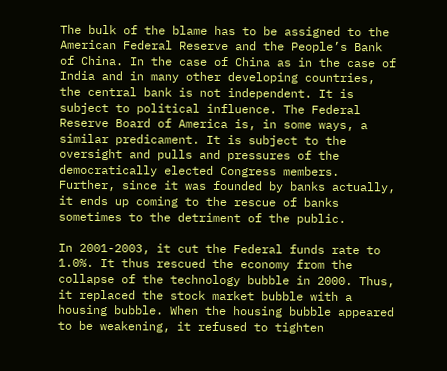The bulk of the blame has to be assigned to the American Federal Reserve and the People’s Bank of China. In the case of China as in the case of India and in many other developing countries, the central bank is not independent. It is subject to political influence. The Federal Reserve Board of America is, in some ways, a similar predicament. It is subject to the oversight and pulls and pressures of the democratically elected Congress members. Further, since it was founded by banks actually, it ends up coming to the rescue of banks sometimes to the detriment of the public.

In 2001-2003, it cut the Federal funds rate to 1.0%. It thus rescued the economy from the collapse of the technology bubble in 2000. Thus, it replaced the stock market bubble with a housing bubble. When the housing bubble appeared to be weakening, it refused to tighten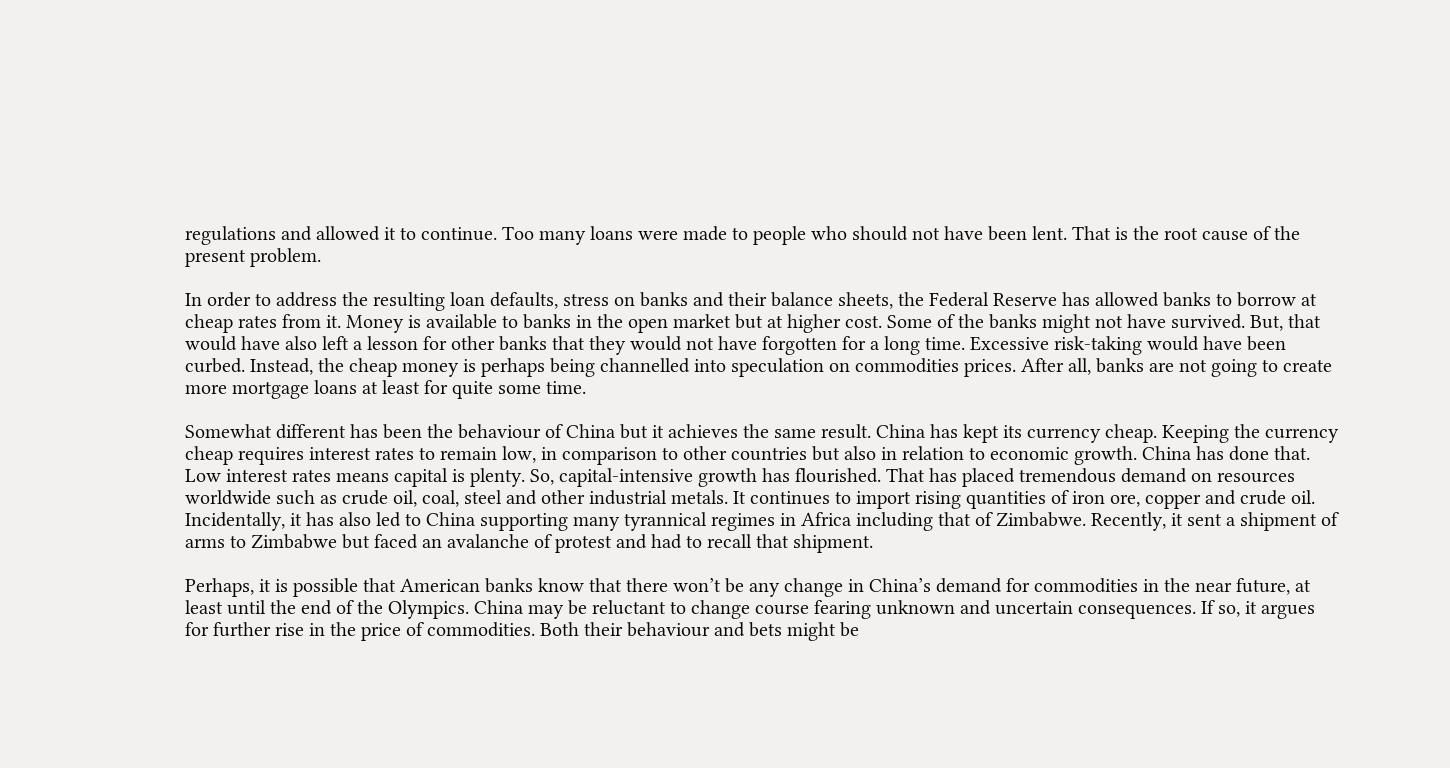regulations and allowed it to continue. Too many loans were made to people who should not have been lent. That is the root cause of the present problem.

In order to address the resulting loan defaults, stress on banks and their balance sheets, the Federal Reserve has allowed banks to borrow at cheap rates from it. Money is available to banks in the open market but at higher cost. Some of the banks might not have survived. But, that would have also left a lesson for other banks that they would not have forgotten for a long time. Excessive risk-taking would have been curbed. Instead, the cheap money is perhaps being channelled into speculation on commodities prices. After all, banks are not going to create more mortgage loans at least for quite some time.

Somewhat different has been the behaviour of China but it achieves the same result. China has kept its currency cheap. Keeping the currency cheap requires interest rates to remain low, in comparison to other countries but also in relation to economic growth. China has done that. Low interest rates means capital is plenty. So, capital-intensive growth has flourished. That has placed tremendous demand on resources worldwide such as crude oil, coal, steel and other industrial metals. It continues to import rising quantities of iron ore, copper and crude oil. Incidentally, it has also led to China supporting many tyrannical regimes in Africa including that of Zimbabwe. Recently, it sent a shipment of arms to Zimbabwe but faced an avalanche of protest and had to recall that shipment.

Perhaps, it is possible that American banks know that there won’t be any change in China’s demand for commodities in the near future, at least until the end of the Olympics. China may be reluctant to change course fearing unknown and uncertain consequences. If so, it argues for further rise in the price of commodities. Both their behaviour and bets might be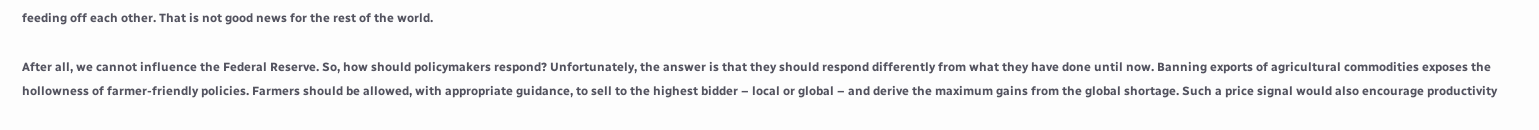feeding off each other. That is not good news for the rest of the world.

After all, we cannot influence the Federal Reserve. So, how should policymakers respond? Unfortunately, the answer is that they should respond differently from what they have done until now. Banning exports of agricultural commodities exposes the hollowness of farmer-friendly policies. Farmers should be allowed, with appropriate guidance, to sell to the highest bidder – local or global – and derive the maximum gains from the global shortage. Such a price signal would also encourage productivity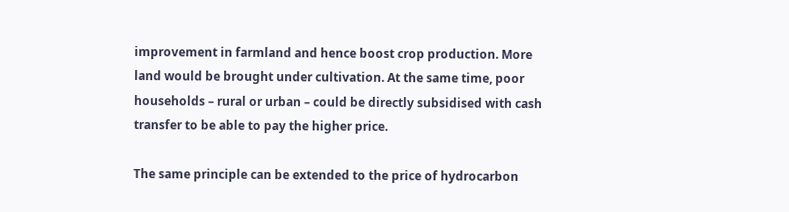improvement in farmland and hence boost crop production. More land would be brought under cultivation. At the same time, poor households – rural or urban – could be directly subsidised with cash transfer to be able to pay the higher price.

The same principle can be extended to the price of hydrocarbon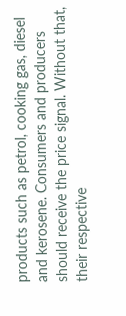products such as petrol, cooking gas, diesel and kerosene. Consumers and producers should receive the price signal. Without that, their respective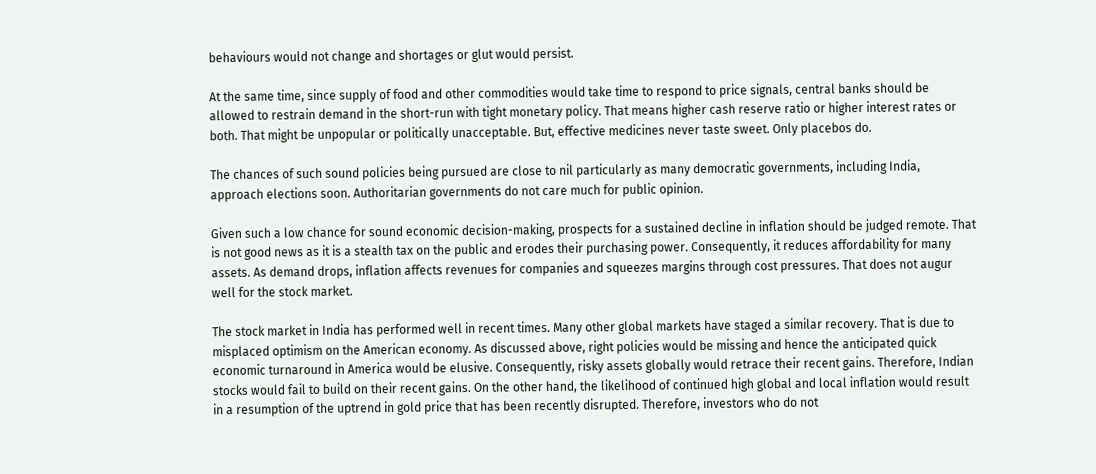behaviours would not change and shortages or glut would persist.

At the same time, since supply of food and other commodities would take time to respond to price signals, central banks should be allowed to restrain demand in the short-run with tight monetary policy. That means higher cash reserve ratio or higher interest rates or both. That might be unpopular or politically unacceptable. But, effective medicines never taste sweet. Only placebos do.

The chances of such sound policies being pursued are close to nil particularly as many democratic governments, including India, approach elections soon. Authoritarian governments do not care much for public opinion.

Given such a low chance for sound economic decision-making, prospects for a sustained decline in inflation should be judged remote. That is not good news as it is a stealth tax on the public and erodes their purchasing power. Consequently, it reduces affordability for many assets. As demand drops, inflation affects revenues for companies and squeezes margins through cost pressures. That does not augur well for the stock market.

The stock market in India has performed well in recent times. Many other global markets have staged a similar recovery. That is due to misplaced optimism on the American economy. As discussed above, right policies would be missing and hence the anticipated quick economic turnaround in America would be elusive. Consequently, risky assets globally would retrace their recent gains. Therefore, Indian stocks would fail to build on their recent gains. On the other hand, the likelihood of continued high global and local inflation would result in a resumption of the uptrend in gold price that has been recently disrupted. Therefore, investors who do not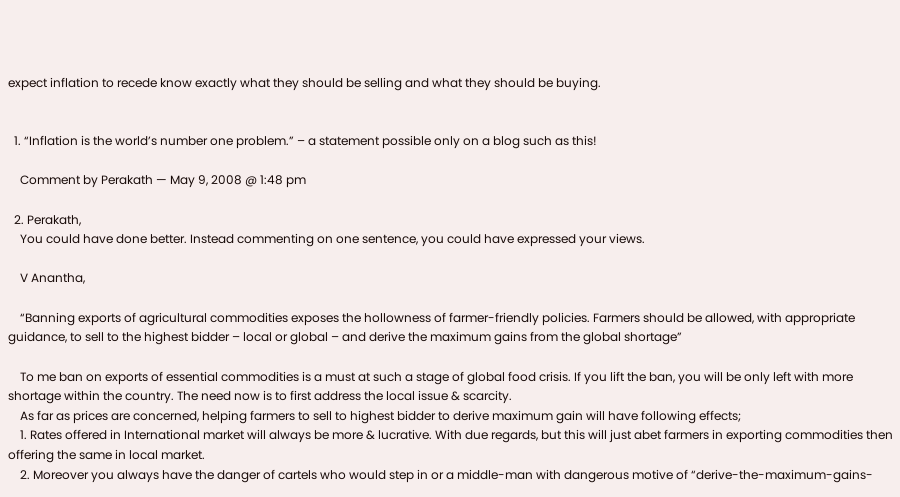expect inflation to recede know exactly what they should be selling and what they should be buying.


  1. “Inflation is the world’s number one problem.” – a statement possible only on a blog such as this!

    Comment by Perakath — May 9, 2008 @ 1:48 pm

  2. Perakath,
    You could have done better. Instead commenting on one sentence, you could have expressed your views.

    V Anantha,

    “Banning exports of agricultural commodities exposes the hollowness of farmer-friendly policies. Farmers should be allowed, with appropriate guidance, to sell to the highest bidder – local or global – and derive the maximum gains from the global shortage”

    To me ban on exports of essential commodities is a must at such a stage of global food crisis. If you lift the ban, you will be only left with more shortage within the country. The need now is to first address the local issue & scarcity.
    As far as prices are concerned, helping farmers to sell to highest bidder to derive maximum gain will have following effects;
    1. Rates offered in International market will always be more & lucrative. With due regards, but this will just abet farmers in exporting commodities then offering the same in local market.
    2. Moreover you always have the danger of cartels who would step in or a middle-man with dangerous motive of “derive-the-maximum-gains-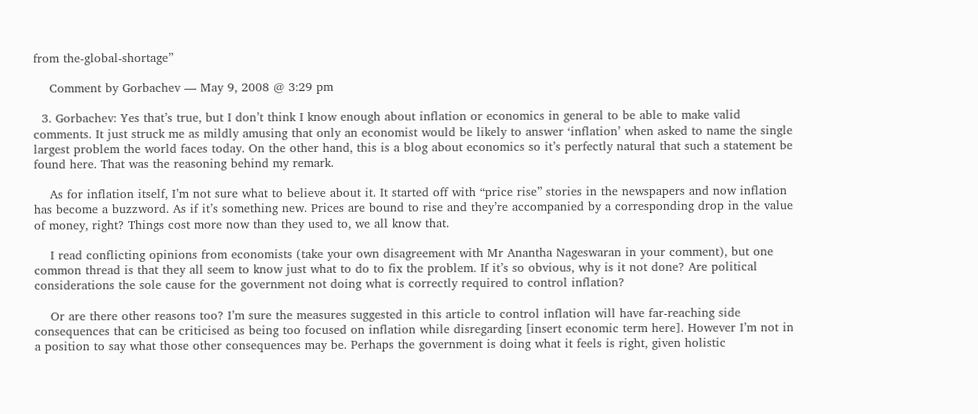from the-global-shortage”

    Comment by Gorbachev — May 9, 2008 @ 3:29 pm

  3. Gorbachev: Yes that’s true, but I don’t think I know enough about inflation or economics in general to be able to make valid comments. It just struck me as mildly amusing that only an economist would be likely to answer ‘inflation’ when asked to name the single largest problem the world faces today. On the other hand, this is a blog about economics so it’s perfectly natural that such a statement be found here. That was the reasoning behind my remark.

    As for inflation itself, I’m not sure what to believe about it. It started off with “price rise” stories in the newspapers and now inflation has become a buzzword. As if it’s something new. Prices are bound to rise and they’re accompanied by a corresponding drop in the value of money, right? Things cost more now than they used to, we all know that.

    I read conflicting opinions from economists (take your own disagreement with Mr Anantha Nageswaran in your comment), but one common thread is that they all seem to know just what to do to fix the problem. If it’s so obvious, why is it not done? Are political considerations the sole cause for the government not doing what is correctly required to control inflation?

    Or are there other reasons too? I’m sure the measures suggested in this article to control inflation will have far-reaching side consequences that can be criticised as being too focused on inflation while disregarding [insert economic term here]. However I’m not in a position to say what those other consequences may be. Perhaps the government is doing what it feels is right, given holistic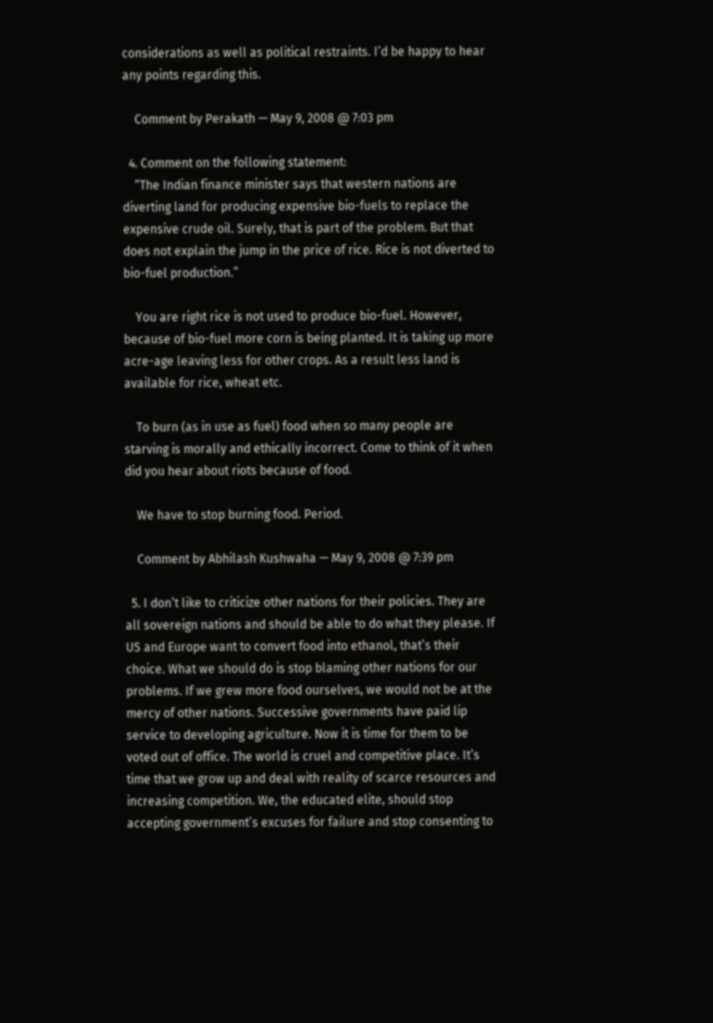considerations as well as political restraints. I’d be happy to hear any points regarding this.

    Comment by Perakath — May 9, 2008 @ 7:03 pm

  4. Comment on the following statement:
    “The Indian finance minister says that western nations are diverting land for producing expensive bio-fuels to replace the expensive crude oil. Surely, that is part of the problem. But that does not explain the jump in the price of rice. Rice is not diverted to bio-fuel production.”

    You are right rice is not used to produce bio-fuel. However, because of bio-fuel more corn is being planted. It is taking up more acre-age leaving less for other crops. As a result less land is available for rice, wheat etc.

    To burn (as in use as fuel) food when so many people are starving is morally and ethically incorrect. Come to think of it when did you hear about riots because of food.

    We have to stop burning food. Period.

    Comment by Abhilash Kushwaha — May 9, 2008 @ 7:39 pm

  5. I don’t like to criticize other nations for their policies. They are all sovereign nations and should be able to do what they please. If US and Europe want to convert food into ethanol, that’s their choice. What we should do is stop blaming other nations for our problems. If we grew more food ourselves, we would not be at the mercy of other nations. Successive governments have paid lip service to developing agriculture. Now it is time for them to be voted out of office. The world is cruel and competitive place. It’s time that we grow up and deal with reality of scarce resources and increasing competition. We, the educated elite, should stop accepting government’s excuses for failure and stop consenting to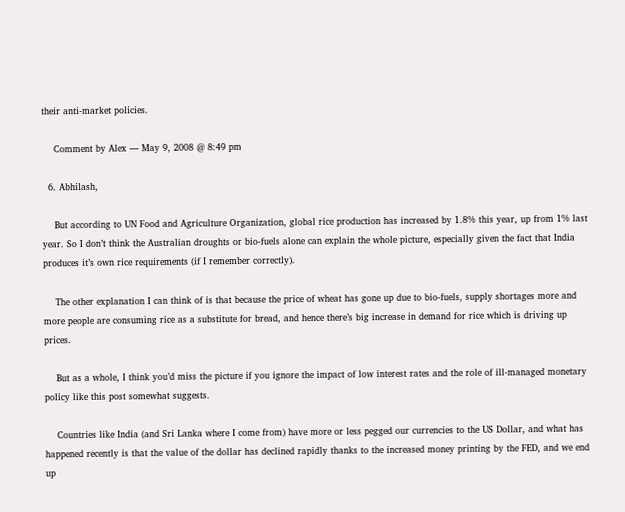their anti-market policies.

    Comment by Alex — May 9, 2008 @ 8:49 pm

  6. Abhilash,

    But according to UN Food and Agriculture Organization, global rice production has increased by 1.8% this year, up from 1% last year. So I don’t think the Australian droughts or bio-fuels alone can explain the whole picture, especially given the fact that India produces it’s own rice requirements (if I remember correctly).

    The other explanation I can think of is that because the price of wheat has gone up due to bio-fuels, supply shortages more and more people are consuming rice as a substitute for bread, and hence there’s big increase in demand for rice which is driving up prices.

    But as a whole, I think you’d miss the picture if you ignore the impact of low interest rates and the role of ill-managed monetary policy like this post somewhat suggests.

    Countries like India (and Sri Lanka where I come from) have more or less pegged our currencies to the US Dollar, and what has happened recently is that the value of the dollar has declined rapidly thanks to the increased money printing by the FED, and we end up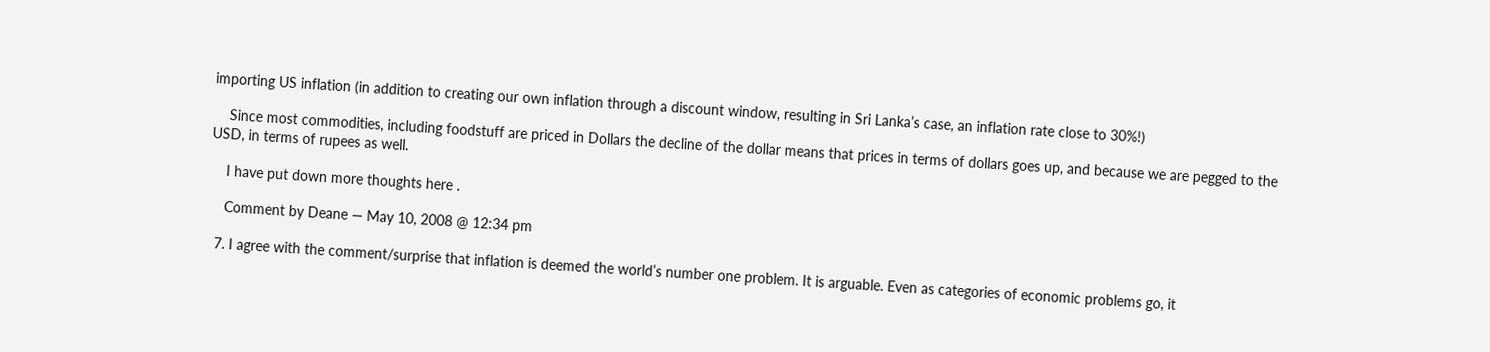importing US inflation (in addition to creating our own inflation through a discount window, resulting in Sri Lanka’s case, an inflation rate close to 30%!)

    Since most commodities, including foodstuff are priced in Dollars the decline of the dollar means that prices in terms of dollars goes up, and because we are pegged to the USD, in terms of rupees as well.

    I have put down more thoughts here .

    Comment by Deane — May 10, 2008 @ 12:34 pm

  7. I agree with the comment/surprise that inflation is deemed the world’s number one problem. It is arguable. Even as categories of economic problems go, it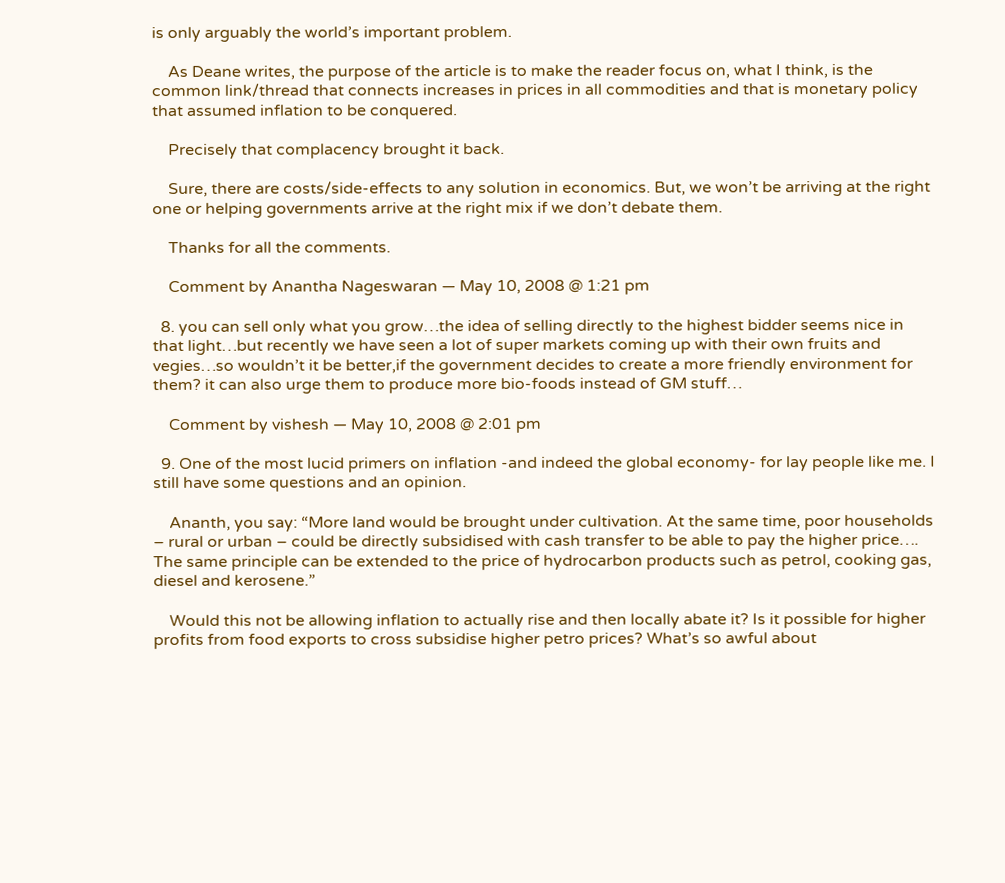is only arguably the world’s important problem.

    As Deane writes, the purpose of the article is to make the reader focus on, what I think, is the common link/thread that connects increases in prices in all commodities and that is monetary policy that assumed inflation to be conquered.

    Precisely that complacency brought it back.

    Sure, there are costs/side-effects to any solution in economics. But, we won’t be arriving at the right one or helping governments arrive at the right mix if we don’t debate them.

    Thanks for all the comments.

    Comment by Anantha Nageswaran — May 10, 2008 @ 1:21 pm

  8. you can sell only what you grow…the idea of selling directly to the highest bidder seems nice in that light…but recently we have seen a lot of super markets coming up with their own fruits and vegies…so wouldn’t it be better,if the government decides to create a more friendly environment for them? it can also urge them to produce more bio-foods instead of GM stuff…

    Comment by vishesh — May 10, 2008 @ 2:01 pm

  9. One of the most lucid primers on inflation -and indeed the global economy- for lay people like me. I still have some questions and an opinion.

    Ananth, you say: “More land would be brought under cultivation. At the same time, poor households – rural or urban – could be directly subsidised with cash transfer to be able to pay the higher price…. The same principle can be extended to the price of hydrocarbon products such as petrol, cooking gas, diesel and kerosene.”

    Would this not be allowing inflation to actually rise and then locally abate it? Is it possible for higher profits from food exports to cross subsidise higher petro prices? What’s so awful about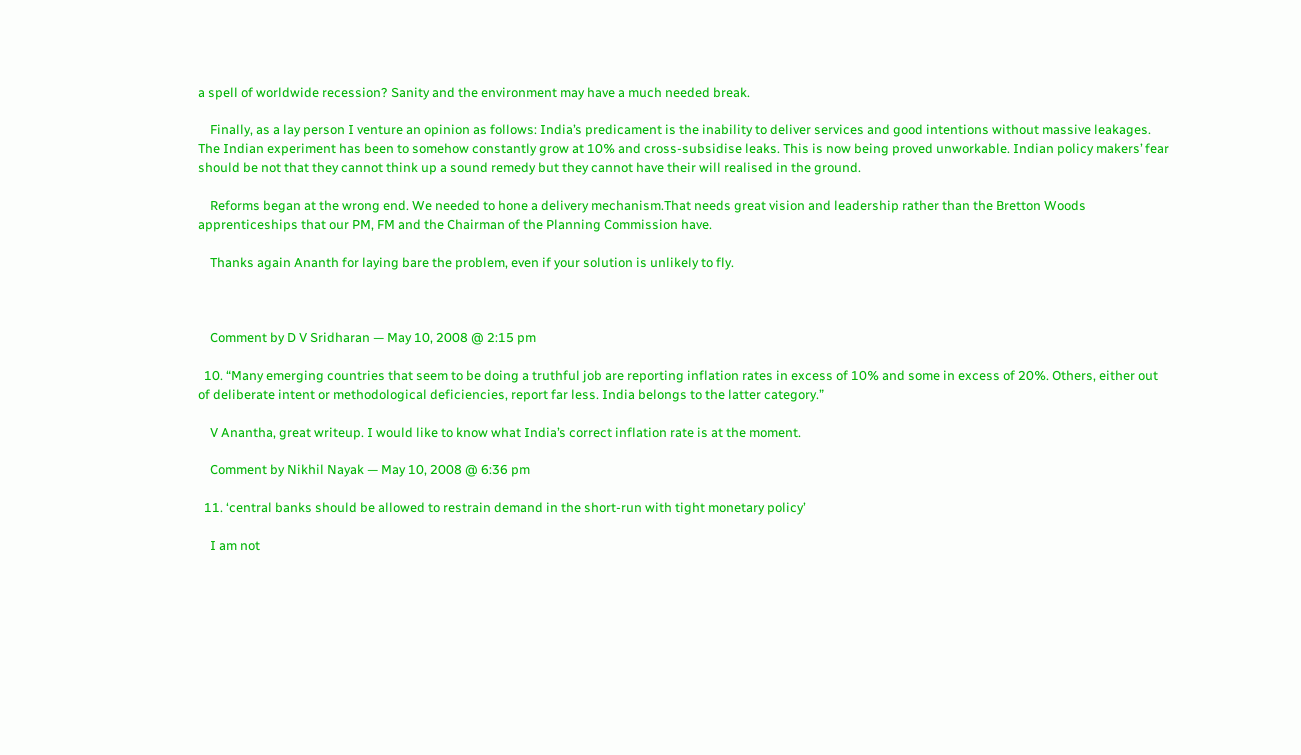a spell of worldwide recession? Sanity and the environment may have a much needed break.

    Finally, as a lay person I venture an opinion as follows: India’s predicament is the inability to deliver services and good intentions without massive leakages. The Indian experiment has been to somehow constantly grow at 10% and cross-subsidise leaks. This is now being proved unworkable. Indian policy makers’ fear should be not that they cannot think up a sound remedy but they cannot have their will realised in the ground.

    Reforms began at the wrong end. We needed to hone a delivery mechanism.That needs great vision and leadership rather than the Bretton Woods apprenticeships that our PM, FM and the Chairman of the Planning Commission have.

    Thanks again Ananth for laying bare the problem, even if your solution is unlikely to fly.



    Comment by D V Sridharan — May 10, 2008 @ 2:15 pm

  10. “Many emerging countries that seem to be doing a truthful job are reporting inflation rates in excess of 10% and some in excess of 20%. Others, either out of deliberate intent or methodological deficiencies, report far less. India belongs to the latter category.”

    V Anantha, great writeup. I would like to know what India’s correct inflation rate is at the moment.

    Comment by Nikhil Nayak — May 10, 2008 @ 6:36 pm

  11. ‘central banks should be allowed to restrain demand in the short-run with tight monetary policy’

    I am not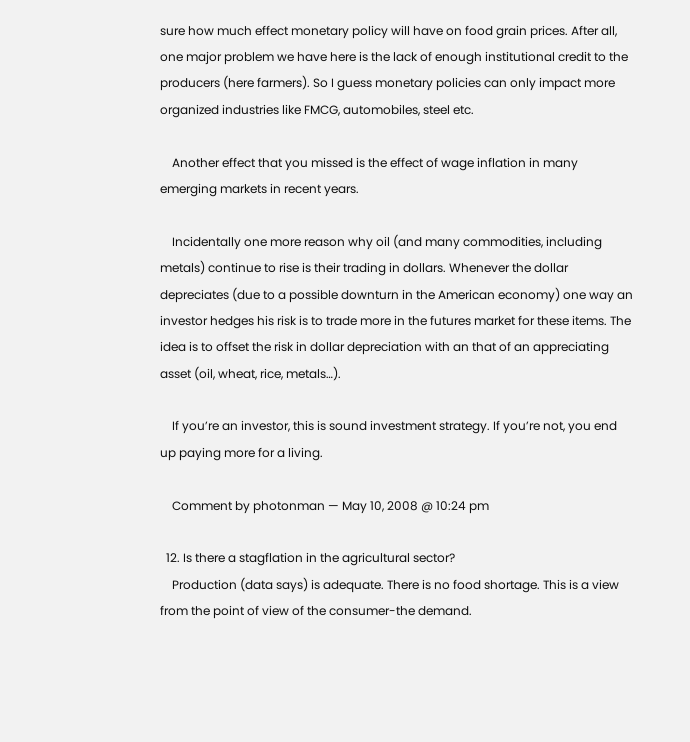sure how much effect monetary policy will have on food grain prices. After all, one major problem we have here is the lack of enough institutional credit to the producers (here farmers). So I guess monetary policies can only impact more organized industries like FMCG, automobiles, steel etc.

    Another effect that you missed is the effect of wage inflation in many emerging markets in recent years.

    Incidentally one more reason why oil (and many commodities, including metals) continue to rise is their trading in dollars. Whenever the dollar depreciates (due to a possible downturn in the American economy) one way an investor hedges his risk is to trade more in the futures market for these items. The idea is to offset the risk in dollar depreciation with an that of an appreciating asset (oil, wheat, rice, metals…).

    If you’re an investor, this is sound investment strategy. If you’re not, you end up paying more for a living.

    Comment by photonman — May 10, 2008 @ 10:24 pm

  12. Is there a stagflation in the agricultural sector?
    Production (data says) is adequate. There is no food shortage. This is a view from the point of view of the consumer-the demand.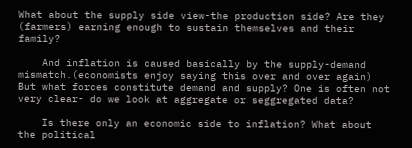What about the supply side view-the production side? Are they (farmers) earning enough to sustain themselves and their family?

    And inflation is caused basically by the supply-demand mismatch.(economists enjoy saying this over and over again) But what forces constitute demand and supply? One is often not very clear- do we look at aggregate or seggregated data?

    Is there only an economic side to inflation? What about the political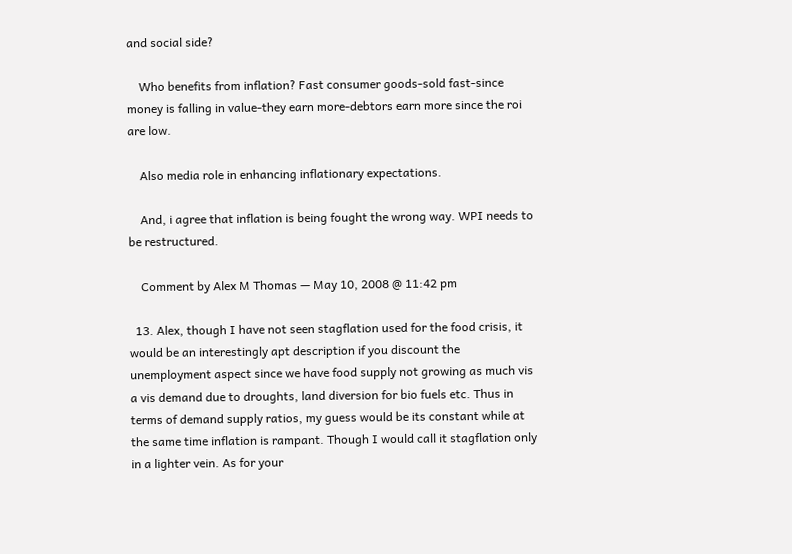and social side?

    Who benefits from inflation? Fast consumer goods-sold fast-since money is falling in value-they earn more-debtors earn more since the roi are low.

    Also media role in enhancing inflationary expectations.

    And, i agree that inflation is being fought the wrong way. WPI needs to be restructured.

    Comment by Alex M Thomas — May 10, 2008 @ 11:42 pm

  13. Alex, though I have not seen stagflation used for the food crisis, it would be an interestingly apt description if you discount the unemployment aspect since we have food supply not growing as much vis a vis demand due to droughts, land diversion for bio fuels etc. Thus in terms of demand supply ratios, my guess would be its constant while at the same time inflation is rampant. Though I would call it stagflation only in a lighter vein. As for your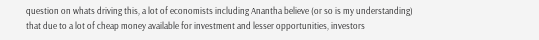question on whats driving this, a lot of economists including Anantha believe (or so is my understanding) that due to a lot of cheap money available for investment and lesser opportunities, investors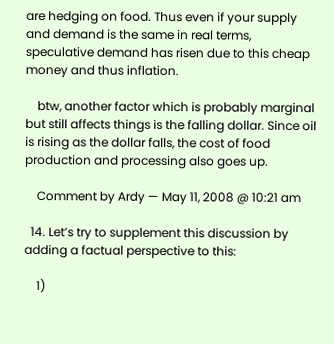are hedging on food. Thus even if your supply and demand is the same in real terms, speculative demand has risen due to this cheap money and thus inflation.

    btw, another factor which is probably marginal but still affects things is the falling dollar. Since oil is rising as the dollar falls, the cost of food production and processing also goes up.

    Comment by Ardy — May 11, 2008 @ 10:21 am

  14. Let’s try to supplement this discussion by adding a factual perspective to this:

    1)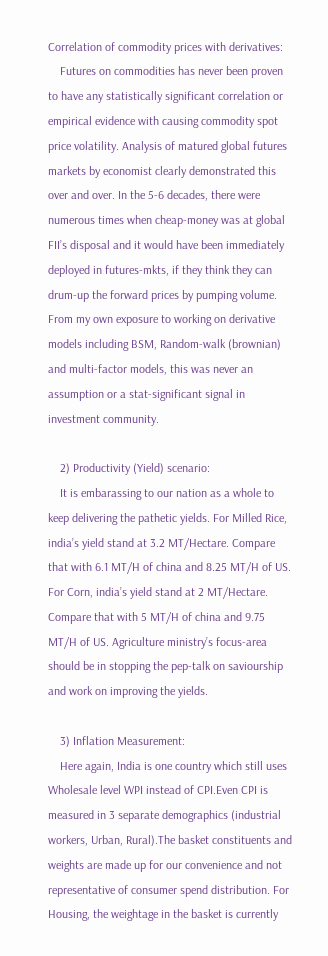Correlation of commodity prices with derivatives:
    Futures on commodities has never been proven to have any statistically significant correlation or empirical evidence with causing commodity spot price volatility. Analysis of matured global futures markets by economist clearly demonstrated this over and over. In the 5-6 decades, there were numerous times when cheap-money was at global FII’s disposal and it would have been immediately deployed in futures-mkts, if they think they can drum-up the forward prices by pumping volume. From my own exposure to working on derivative models including BSM, Random-walk (brownian) and multi-factor models, this was never an assumption or a stat-significant signal in investment community.

    2) Productivity (Yield) scenario:
    It is embarassing to our nation as a whole to keep delivering the pathetic yields. For Milled Rice, india’s yield stand at 3.2 MT/Hectare. Compare that with 6.1 MT/H of china and 8.25 MT/H of US. For Corn, india’s yield stand at 2 MT/Hectare. Compare that with 5 MT/H of china and 9.75 MT/H of US. Agriculture ministry’s focus-area should be in stopping the pep-talk on saviourship and work on improving the yields.

    3) Inflation Measurement:
    Here again, India is one country which still uses Wholesale level WPI instead of CPI.Even CPI is measured in 3 separate demographics (industrial workers, Urban, Rural).The basket constituents and weights are made up for our convenience and not representative of consumer spend distribution. For Housing, the weightage in the basket is currently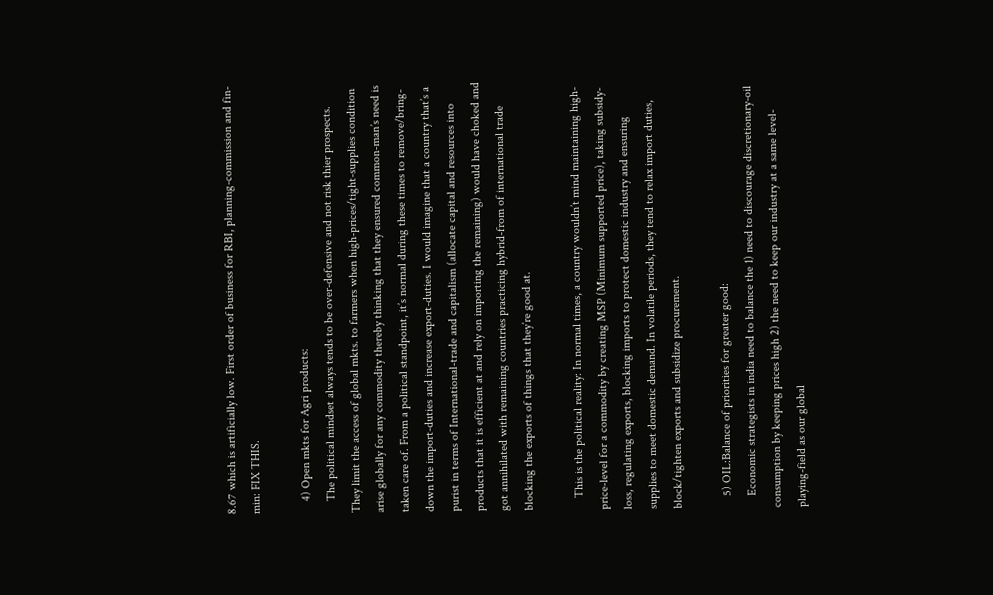8.67 which is artificially low. First order of business for RBI, planning-commission and fin-min: FIX THIS.

    4) Open mkts for Agri products:
    The political mindset always tends to be over-defensive and not risk thier prospects. They limit the access of global mkts. to farmers when high-prices/tight-supplies condition arise globally for any commodity thereby thinking that they ensured common-man’s need is taken care of. From a political standpoint, it’s normal during these times to remove/bring-down the import-duties and increase export-duties. I would imagine that a country that’s a purist in terms of International-trade and capitalism (allocate capital and resources into products that it is efficient at and rely on importing the remaining) would have choked and got annihilated with remaining countries practicing hybrid-from of international trade blocking the exports of things that they’re good at.

    This is the political reality: In normal times, a country wouldn’t mind maintaining high-price-level for a commodity by creating MSP (Minimum supported price), taking subsidy-loss, regulating exports, blocking imports to protect domestic industry and ensuring supplies to meet domestic demand. In volatile periods, they tend to relax import duties, block/tighten exports and subsidize procurement.

    5) OIL:Balance of priorities for greater good:
    Economic strategists in india need to balance the 1) need to discourage discretionary-oil consumption by keeping prices high 2) the need to keep our industry at a same level-playing-field as our global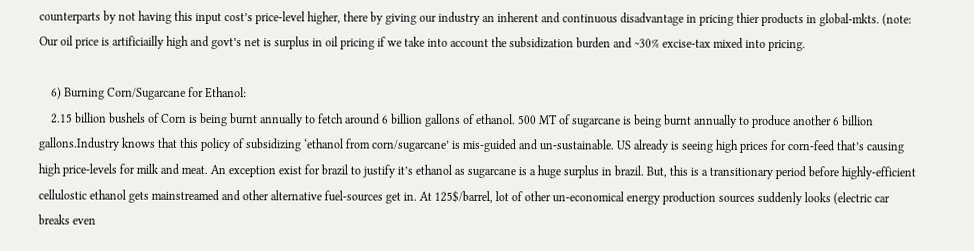counterparts by not having this input cost’s price-level higher, there by giving our industry an inherent and continuous disadvantage in pricing thier products in global-mkts. (note: Our oil price is artificiailly high and govt’s net is surplus in oil pricing if we take into account the subsidization burden and ~30% excise-tax mixed into pricing.

    6) Burning Corn/Sugarcane for Ethanol:
    2.15 billion bushels of Corn is being burnt annually to fetch around 6 billion gallons of ethanol. 500 MT of sugarcane is being burnt annually to produce another 6 billion gallons.Industry knows that this policy of subsidizing ‘ethanol from corn/sugarcane’ is mis-guided and un-sustainable. US already is seeing high prices for corn-feed that’s causing high price-levels for milk and meat. An exception exist for brazil to justify it’s ethanol as sugarcane is a huge surplus in brazil. But, this is a transitionary period before highly-efficient cellulostic ethanol gets mainstreamed and other alternative fuel-sources get in. At 125$/barrel, lot of other un-economical energy production sources suddenly looks (electric car breaks even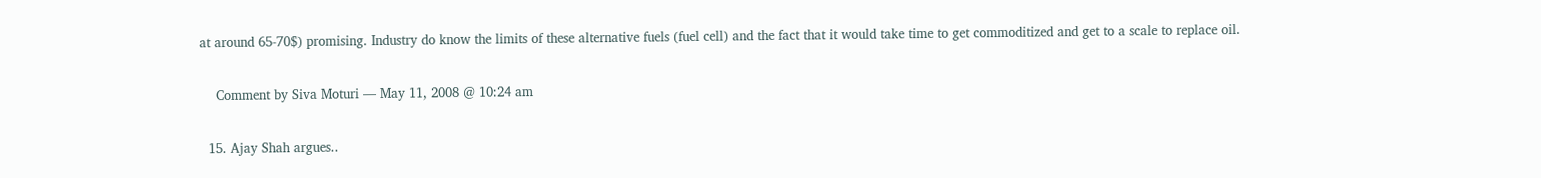at around 65-70$) promising. Industry do know the limits of these alternative fuels (fuel cell) and the fact that it would take time to get commoditized and get to a scale to replace oil.

    Comment by Siva Moturi — May 11, 2008 @ 10:24 am

  15. Ajay Shah argues..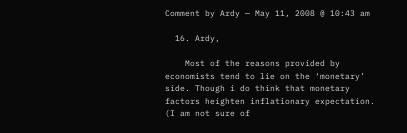Comment by Ardy — May 11, 2008 @ 10:43 am

  16. Ardy,

    Most of the reasons provided by economists tend to lie on the ‘monetary’ side. Though i do think that monetary factors heighten inflationary expectation. (I am not sure of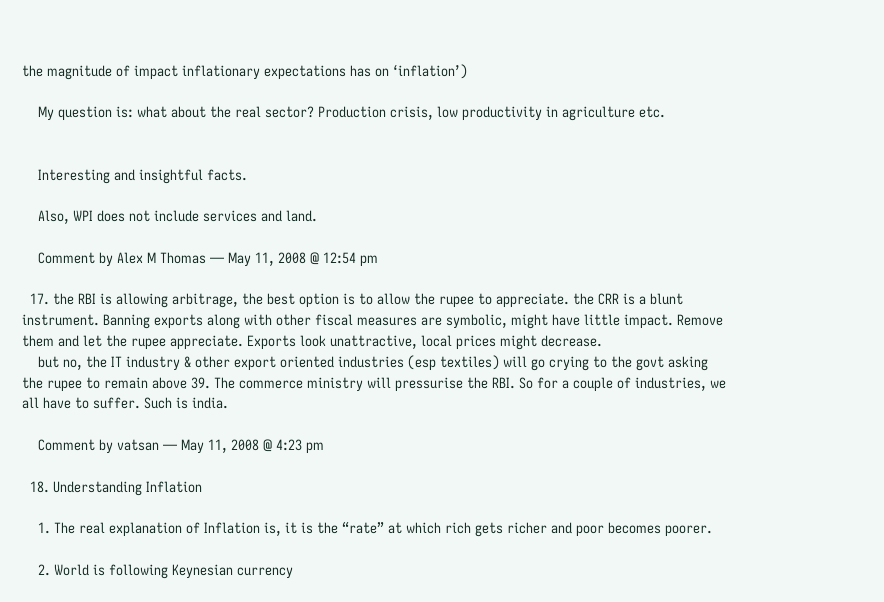the magnitude of impact inflationary expectations has on ‘inflation’)

    My question is: what about the real sector? Production crisis, low productivity in agriculture etc.


    Interesting and insightful facts.

    Also, WPI does not include services and land.

    Comment by Alex M Thomas — May 11, 2008 @ 12:54 pm

  17. the RBI is allowing arbitrage, the best option is to allow the rupee to appreciate. the CRR is a blunt instrument. Banning exports along with other fiscal measures are symbolic, might have little impact. Remove them and let the rupee appreciate. Exports look unattractive, local prices might decrease.
    but no, the IT industry & other export oriented industries (esp textiles) will go crying to the govt asking the rupee to remain above 39. The commerce ministry will pressurise the RBI. So for a couple of industries, we all have to suffer. Such is india.

    Comment by vatsan — May 11, 2008 @ 4:23 pm

  18. Understanding Inflation

    1. The real explanation of Inflation is, it is the “rate” at which rich gets richer and poor becomes poorer.

    2. World is following Keynesian currency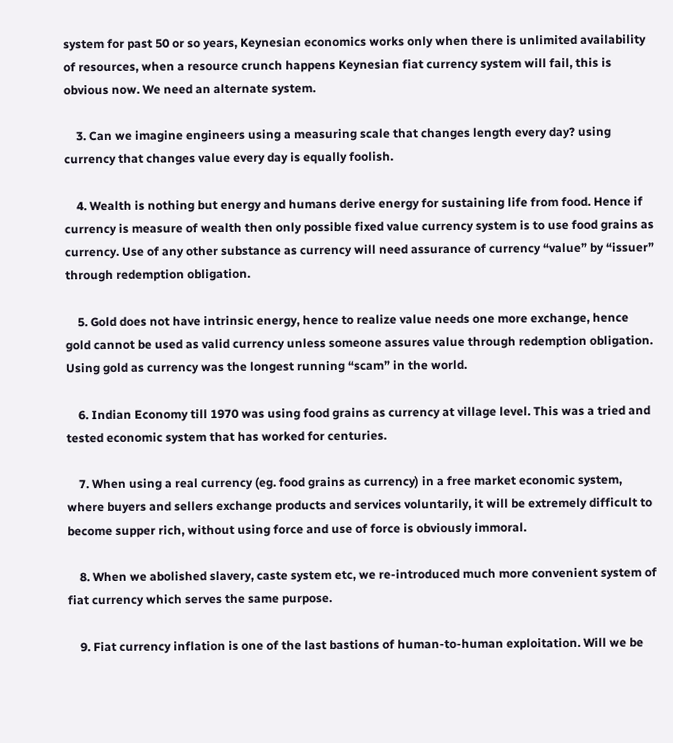system for past 50 or so years, Keynesian economics works only when there is unlimited availability of resources, when a resource crunch happens Keynesian fiat currency system will fail, this is obvious now. We need an alternate system.

    3. Can we imagine engineers using a measuring scale that changes length every day? using currency that changes value every day is equally foolish.

    4. Wealth is nothing but energy and humans derive energy for sustaining life from food. Hence if currency is measure of wealth then only possible fixed value currency system is to use food grains as currency. Use of any other substance as currency will need assurance of currency “value” by “issuer” through redemption obligation.

    5. Gold does not have intrinsic energy, hence to realize value needs one more exchange, hence gold cannot be used as valid currency unless someone assures value through redemption obligation. Using gold as currency was the longest running “scam” in the world.

    6. Indian Economy till 1970 was using food grains as currency at village level. This was a tried and tested economic system that has worked for centuries.

    7. When using a real currency (eg. food grains as currency) in a free market economic system, where buyers and sellers exchange products and services voluntarily, it will be extremely difficult to become supper rich, without using force and use of force is obviously immoral.

    8. When we abolished slavery, caste system etc, we re-introduced much more convenient system of fiat currency which serves the same purpose.

    9. Fiat currency inflation is one of the last bastions of human-to-human exploitation. Will we be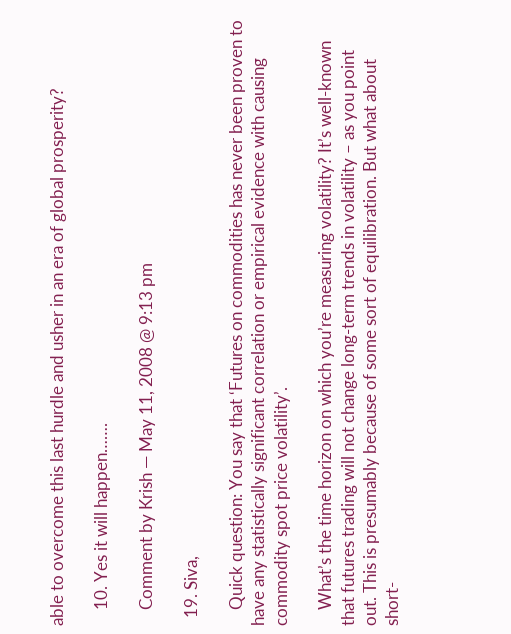able to overcome this last hurdle and usher in an era of global prosperity?

    10. Yes it will happen…….

    Comment by Krish — May 11, 2008 @ 9:13 pm

  19. Siva,

    Quick question: You say that ‘Futures on commodities has never been proven to have any statistically significant correlation or empirical evidence with causing commodity spot price volatility’.

    What’s the time horizon on which you’re measuring volatility? It’s well-known that futures trading will not change long-term trends in volatility – as you point out. This is presumably because of some sort of equilibration. But what about short-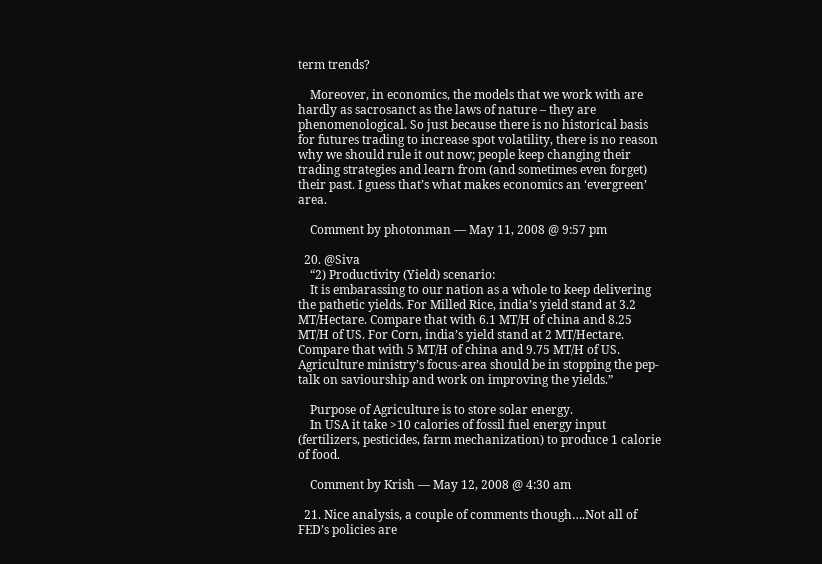term trends?

    Moreover, in economics, the models that we work with are hardly as sacrosanct as the laws of nature – they are phenomenological. So just because there is no historical basis for futures trading to increase spot volatility, there is no reason why we should rule it out now; people keep changing their trading strategies and learn from (and sometimes even forget) their past. I guess that’s what makes economics an ‘evergreen’ area.

    Comment by photonman — May 11, 2008 @ 9:57 pm

  20. @Siva
    “2) Productivity (Yield) scenario:
    It is embarassing to our nation as a whole to keep delivering the pathetic yields. For Milled Rice, india’s yield stand at 3.2 MT/Hectare. Compare that with 6.1 MT/H of china and 8.25 MT/H of US. For Corn, india’s yield stand at 2 MT/Hectare. Compare that with 5 MT/H of china and 9.75 MT/H of US. Agriculture ministry’s focus-area should be in stopping the pep-talk on saviourship and work on improving the yields.”

    Purpose of Agriculture is to store solar energy.
    In USA it take >10 calories of fossil fuel energy input (fertilizers, pesticides, farm mechanization) to produce 1 calorie of food.

    Comment by Krish — May 12, 2008 @ 4:30 am

  21. Nice analysis, a couple of comments though….Not all of FED’s policies are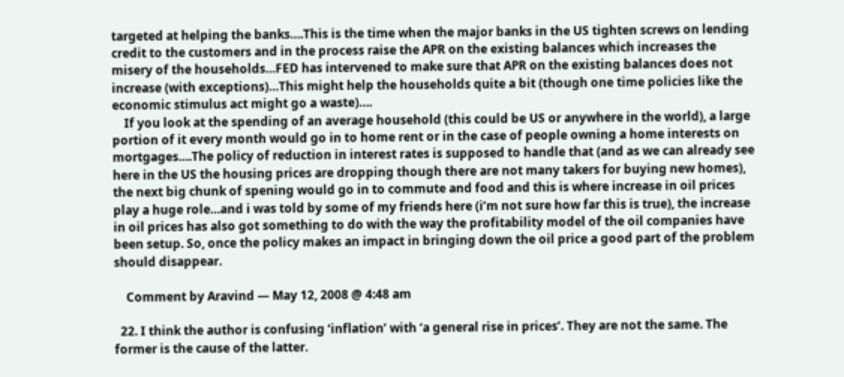targeted at helping the banks….This is the time when the major banks in the US tighten screws on lending credit to the customers and in the process raise the APR on the existing balances which increases the misery of the households…FED has intervened to make sure that APR on the existing balances does not increase (with exceptions)…This might help the households quite a bit (though one time policies like the economic stimulus act might go a waste)….
    If you look at the spending of an average household (this could be US or anywhere in the world), a large portion of it every month would go in to home rent or in the case of people owning a home interests on mortgages….The policy of reduction in interest rates is supposed to handle that (and as we can already see here in the US the housing prices are dropping though there are not many takers for buying new homes), the next big chunk of spening would go in to commute and food and this is where increase in oil prices play a huge role…and i was told by some of my friends here (i’m not sure how far this is true), the increase in oil prices has also got something to do with the way the profitability model of the oil companies have been setup. So, once the policy makes an impact in bringing down the oil price a good part of the problem should disappear.

    Comment by Aravind — May 12, 2008 @ 4:48 am

  22. I think the author is confusing ‘inflation’ with ‘a general rise in prices’. They are not the same. The former is the cause of the latter.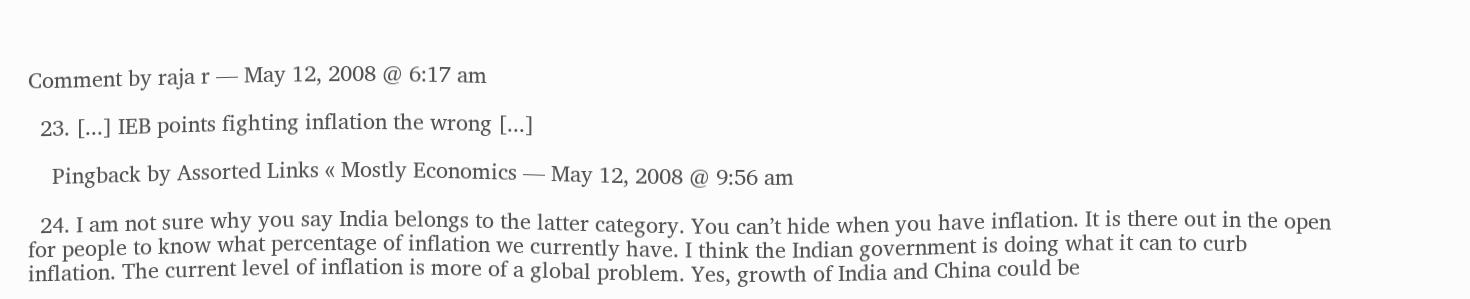Comment by raja r — May 12, 2008 @ 6:17 am

  23. [...] IEB points fighting inflation the wrong [...]

    Pingback by Assorted Links « Mostly Economics — May 12, 2008 @ 9:56 am

  24. I am not sure why you say India belongs to the latter category. You can’t hide when you have inflation. It is there out in the open for people to know what percentage of inflation we currently have. I think the Indian government is doing what it can to curb inflation. The current level of inflation is more of a global problem. Yes, growth of India and China could be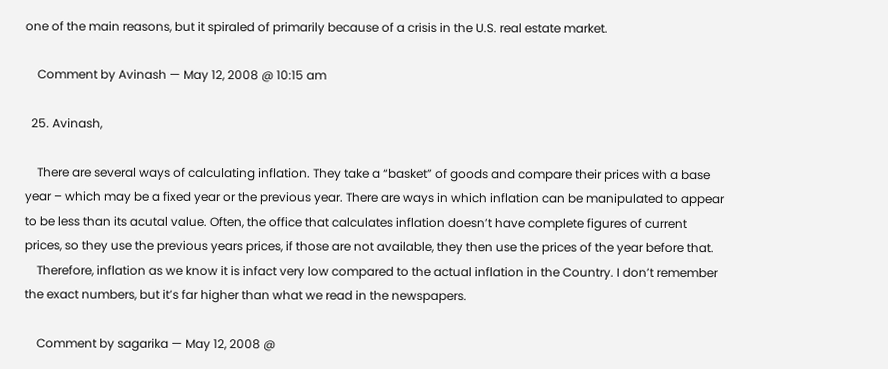one of the main reasons, but it spiraled of primarily because of a crisis in the U.S. real estate market.

    Comment by Avinash — May 12, 2008 @ 10:15 am

  25. Avinash,

    There are several ways of calculating inflation. They take a “basket” of goods and compare their prices with a base year – which may be a fixed year or the previous year. There are ways in which inflation can be manipulated to appear to be less than its acutal value. Often, the office that calculates inflation doesn’t have complete figures of current prices, so they use the previous years prices, if those are not available, they then use the prices of the year before that.
    Therefore, inflation as we know it is infact very low compared to the actual inflation in the Country. I don’t remember the exact numbers, but it’s far higher than what we read in the newspapers.

    Comment by sagarika — May 12, 2008 @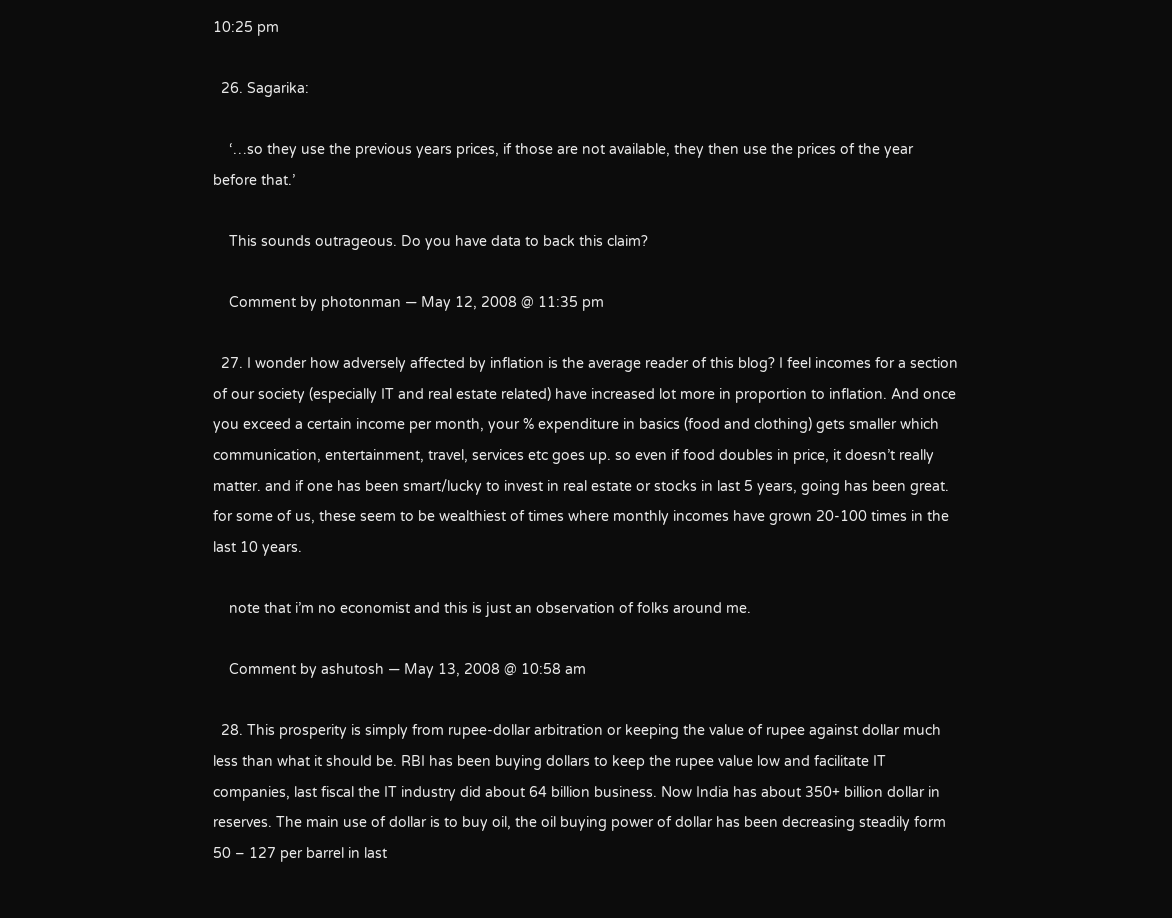10:25 pm

  26. Sagarika:

    ‘…so they use the previous years prices, if those are not available, they then use the prices of the year before that.’

    This sounds outrageous. Do you have data to back this claim?

    Comment by photonman — May 12, 2008 @ 11:35 pm

  27. I wonder how adversely affected by inflation is the average reader of this blog? I feel incomes for a section of our society (especially IT and real estate related) have increased lot more in proportion to inflation. And once you exceed a certain income per month, your % expenditure in basics (food and clothing) gets smaller which communication, entertainment, travel, services etc goes up. so even if food doubles in price, it doesn’t really matter. and if one has been smart/lucky to invest in real estate or stocks in last 5 years, going has been great. for some of us, these seem to be wealthiest of times where monthly incomes have grown 20-100 times in the last 10 years.

    note that i’m no economist and this is just an observation of folks around me.

    Comment by ashutosh — May 13, 2008 @ 10:58 am

  28. This prosperity is simply from rupee-dollar arbitration or keeping the value of rupee against dollar much less than what it should be. RBI has been buying dollars to keep the rupee value low and facilitate IT companies, last fiscal the IT industry did about 64 billion business. Now India has about 350+ billion dollar in reserves. The main use of dollar is to buy oil, the oil buying power of dollar has been decreasing steadily form 50 – 127 per barrel in last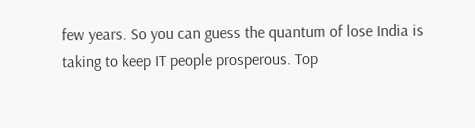few years. So you can guess the quantum of lose India is taking to keep IT people prosperous. Top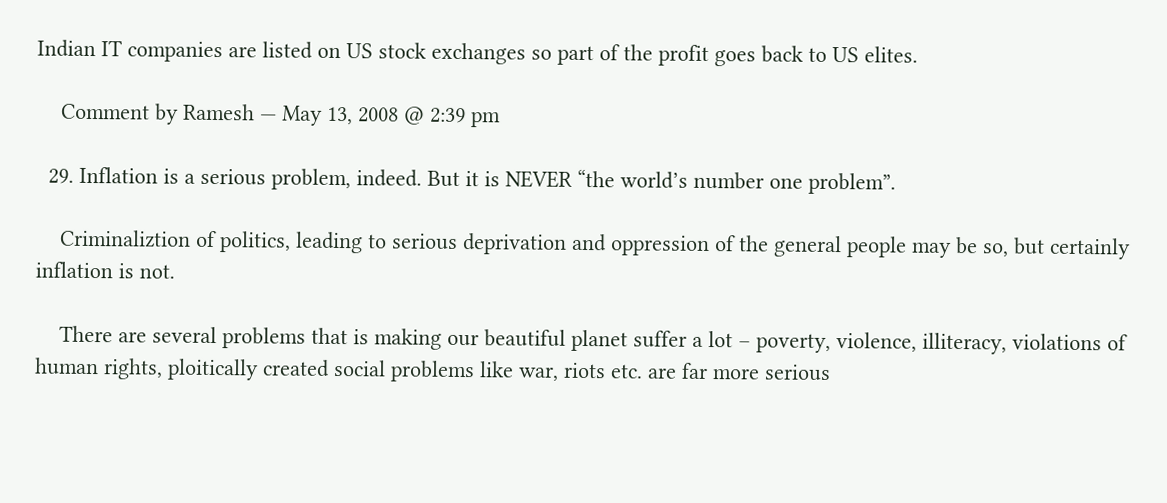Indian IT companies are listed on US stock exchanges so part of the profit goes back to US elites.

    Comment by Ramesh — May 13, 2008 @ 2:39 pm

  29. Inflation is a serious problem, indeed. But it is NEVER “the world’s number one problem”.

    Criminaliztion of politics, leading to serious deprivation and oppression of the general people may be so, but certainly inflation is not.

    There are several problems that is making our beautiful planet suffer a lot – poverty, violence, illiteracy, violations of human rights, ploitically created social problems like war, riots etc. are far more serious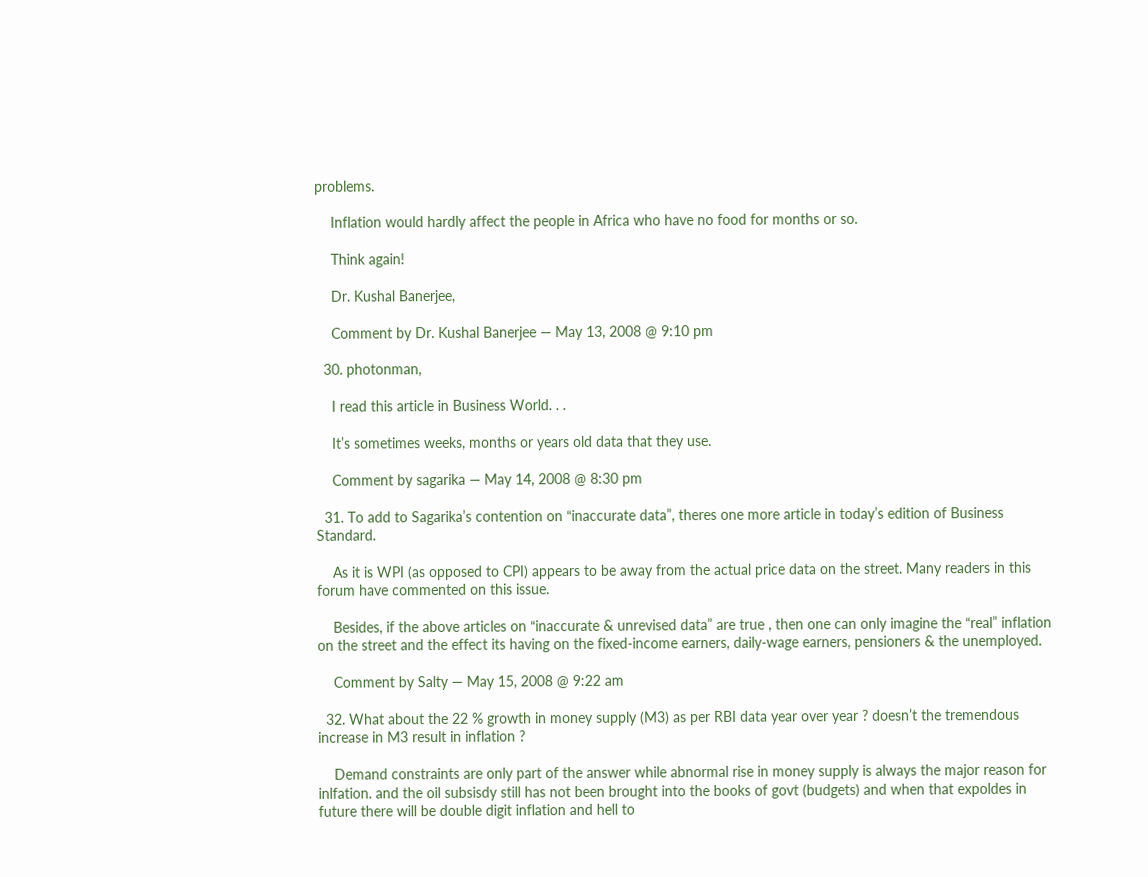problems.

    Inflation would hardly affect the people in Africa who have no food for months or so.

    Think again!

    Dr. Kushal Banerjee,

    Comment by Dr. Kushal Banerjee — May 13, 2008 @ 9:10 pm

  30. photonman,

    I read this article in Business World. . .

    It’s sometimes weeks, months or years old data that they use.

    Comment by sagarika — May 14, 2008 @ 8:30 pm

  31. To add to Sagarika’s contention on “inaccurate data”, theres one more article in today’s edition of Business Standard.

    As it is WPI (as opposed to CPI) appears to be away from the actual price data on the street. Many readers in this forum have commented on this issue.

    Besides, if the above articles on “inaccurate & unrevised data” are true , then one can only imagine the “real” inflation on the street and the effect its having on the fixed-income earners, daily-wage earners, pensioners & the unemployed.

    Comment by Salty — May 15, 2008 @ 9:22 am

  32. What about the 22 % growth in money supply (M3) as per RBI data year over year ? doesn’t the tremendous increase in M3 result in inflation ?

    Demand constraints are only part of the answer while abnormal rise in money supply is always the major reason for inlfation. and the oil subsisdy still has not been brought into the books of govt (budgets) and when that expoldes in future there will be double digit inflation and hell to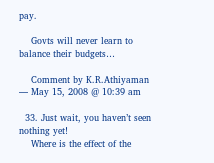pay.

    Govts will never learn to balance their budgets…

    Comment by K.R.Athiyaman — May 15, 2008 @ 10:39 am

  33. Just wait, you haven’t seen nothing yet!
    Where is the effect of the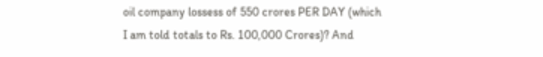oil company lossess of 550 crores PER DAY (which I am told totals to Rs. 100,000 Crores)? And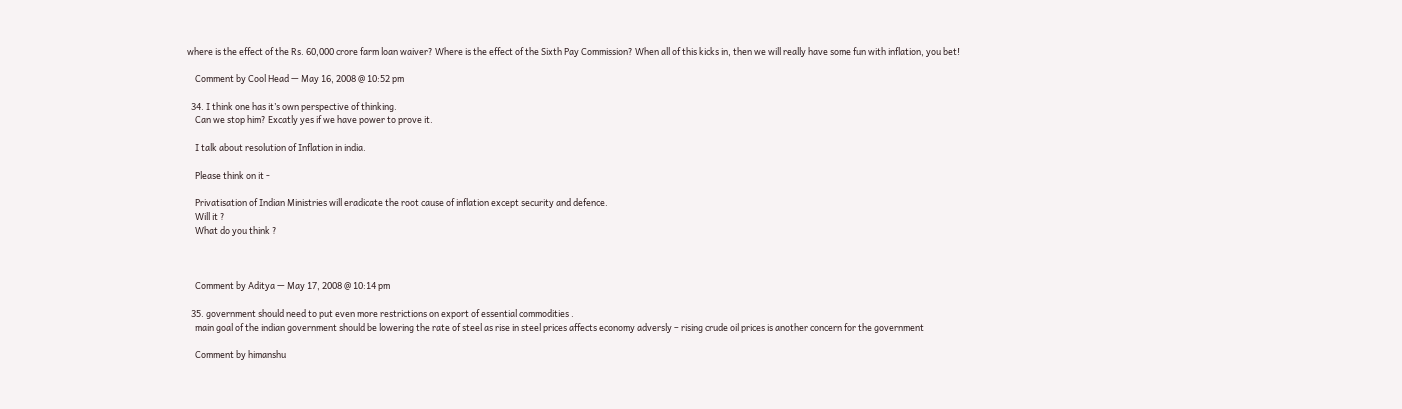where is the effect of the Rs. 60,000 crore farm loan waiver? Where is the effect of the Sixth Pay Commission? When all of this kicks in, then we will really have some fun with inflation, you bet!

    Comment by Cool Head — May 16, 2008 @ 10:52 pm

  34. I think one has it’s own perspective of thinking.
    Can we stop him? Excatly yes if we have power to prove it.

    I talk about resolution of Inflation in india.

    Please think on it -

    Privatisation of Indian Ministries will eradicate the root cause of inflation except security and defence.
    Will it ?
    What do you think ?



    Comment by Aditya — May 17, 2008 @ 10:14 pm

  35. government should need to put even more restrictions on export of essential commodities .
    main goal of the indian government should be lowering the rate of steel as rise in steel prices affects economy adversly – rising crude oil prices is another concern for the government

    Comment by himanshu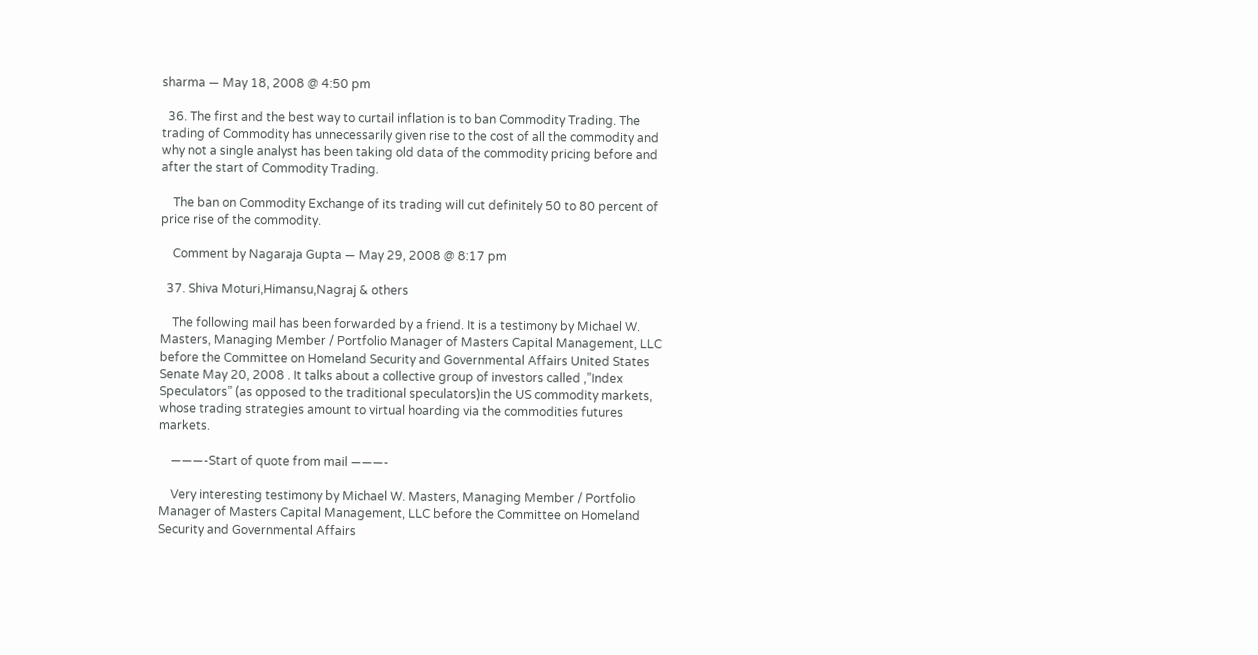sharma — May 18, 2008 @ 4:50 pm

  36. The first and the best way to curtail inflation is to ban Commodity Trading. The trading of Commodity has unnecessarily given rise to the cost of all the commodity and why not a single analyst has been taking old data of the commodity pricing before and after the start of Commodity Trading.

    The ban on Commodity Exchange of its trading will cut definitely 50 to 80 percent of price rise of the commodity.

    Comment by Nagaraja Gupta — May 29, 2008 @ 8:17 pm

  37. Shiva Moturi,Himansu,Nagraj & others

    The following mail has been forwarded by a friend. It is a testimony by Michael W. Masters, Managing Member / Portfolio Manager of Masters Capital Management, LLC before the Committee on Homeland Security and Governmental Affairs United States Senate May 20, 2008 . It talks about a collective group of investors called ,”Index Speculators” (as opposed to the traditional speculators)in the US commodity markets, whose trading strategies amount to virtual hoarding via the commodities futures markets.

    ———-Start of quote from mail ———-

    Very interesting testimony by Michael W. Masters, Managing Member / Portfolio Manager of Masters Capital Management, LLC before the Committee on Homeland Security and Governmental Affairs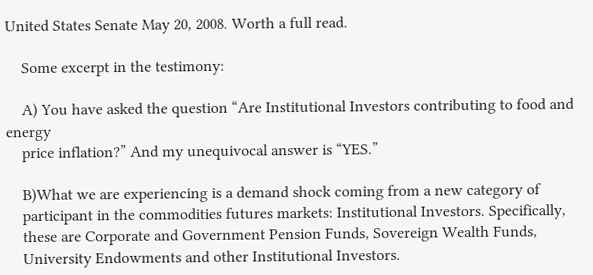United States Senate May 20, 2008. Worth a full read.

    Some excerpt in the testimony:

    A) You have asked the question “Are Institutional Investors contributing to food and energy
    price inflation?” And my unequivocal answer is “YES.”

    B)What we are experiencing is a demand shock coming from a new category of
    participant in the commodities futures markets: Institutional Investors. Specifically,
    these are Corporate and Government Pension Funds, Sovereign Wealth Funds,
    University Endowments and other Institutional Investors.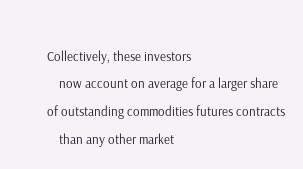Collectively, these investors
    now account on average for a larger share of outstanding commodities futures contracts
    than any other market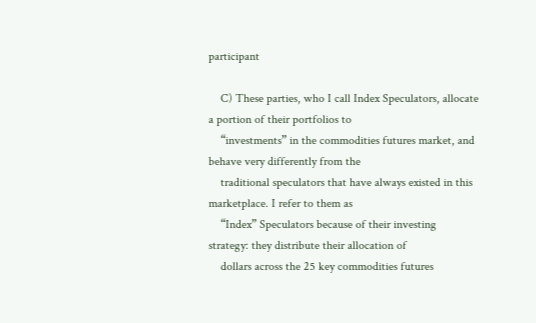participant

    C) These parties, who I call Index Speculators, allocate a portion of their portfolios to
    “investments” in the commodities futures market, and behave very differently from the
    traditional speculators that have always existed in this marketplace. I refer to them as
    “Index” Speculators because of their investing strategy: they distribute their allocation of
    dollars across the 25 key commodities futures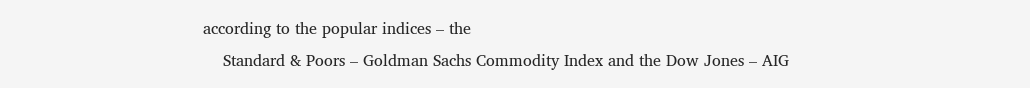according to the popular indices – the
    Standard & Poors – Goldman Sachs Commodity Index and the Dow Jones – AIG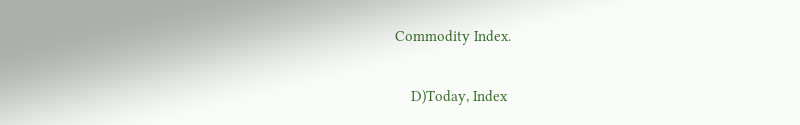Commodity Index.

    D)Today, Index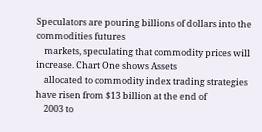Speculators are pouring billions of dollars into the commodities futures
    markets, speculating that commodity prices will increase. Chart One shows Assets
    allocated to commodity index trading strategies have risen from $13 billion at the end of
    2003 to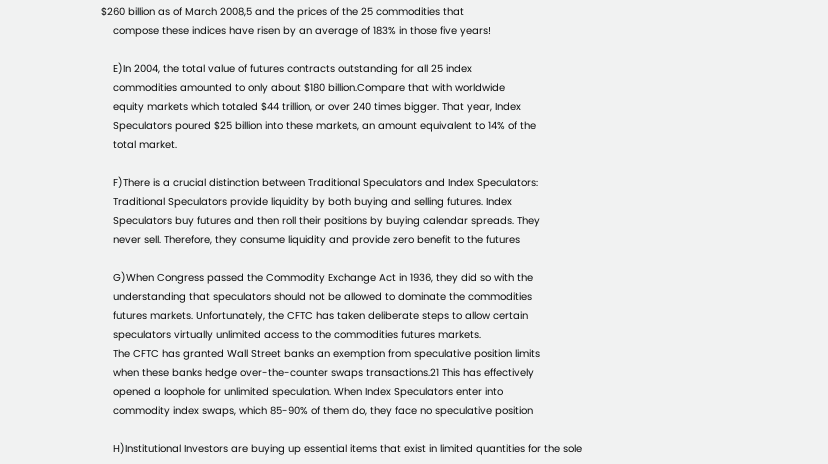$260 billion as of March 2008,5 and the prices of the 25 commodities that
    compose these indices have risen by an average of 183% in those five years!

    E)In 2004, the total value of futures contracts outstanding for all 25 index
    commodities amounted to only about $180 billion.Compare that with worldwide
    equity markets which totaled $44 trillion, or over 240 times bigger. That year, Index
    Speculators poured $25 billion into these markets, an amount equivalent to 14% of the
    total market.

    F)There is a crucial distinction between Traditional Speculators and Index Speculators:
    Traditional Speculators provide liquidity by both buying and selling futures. Index
    Speculators buy futures and then roll their positions by buying calendar spreads. They
    never sell. Therefore, they consume liquidity and provide zero benefit to the futures

    G)When Congress passed the Commodity Exchange Act in 1936, they did so with the
    understanding that speculators should not be allowed to dominate the commodities
    futures markets. Unfortunately, the CFTC has taken deliberate steps to allow certain
    speculators virtually unlimited access to the commodities futures markets.
    The CFTC has granted Wall Street banks an exemption from speculative position limits
    when these banks hedge over-the-counter swaps transactions.21 This has effectively
    opened a loophole for unlimited speculation. When Index Speculators enter into
    commodity index swaps, which 85-90% of them do, they face no speculative position

    H)Institutional Investors are buying up essential items that exist in limited quantities for the sole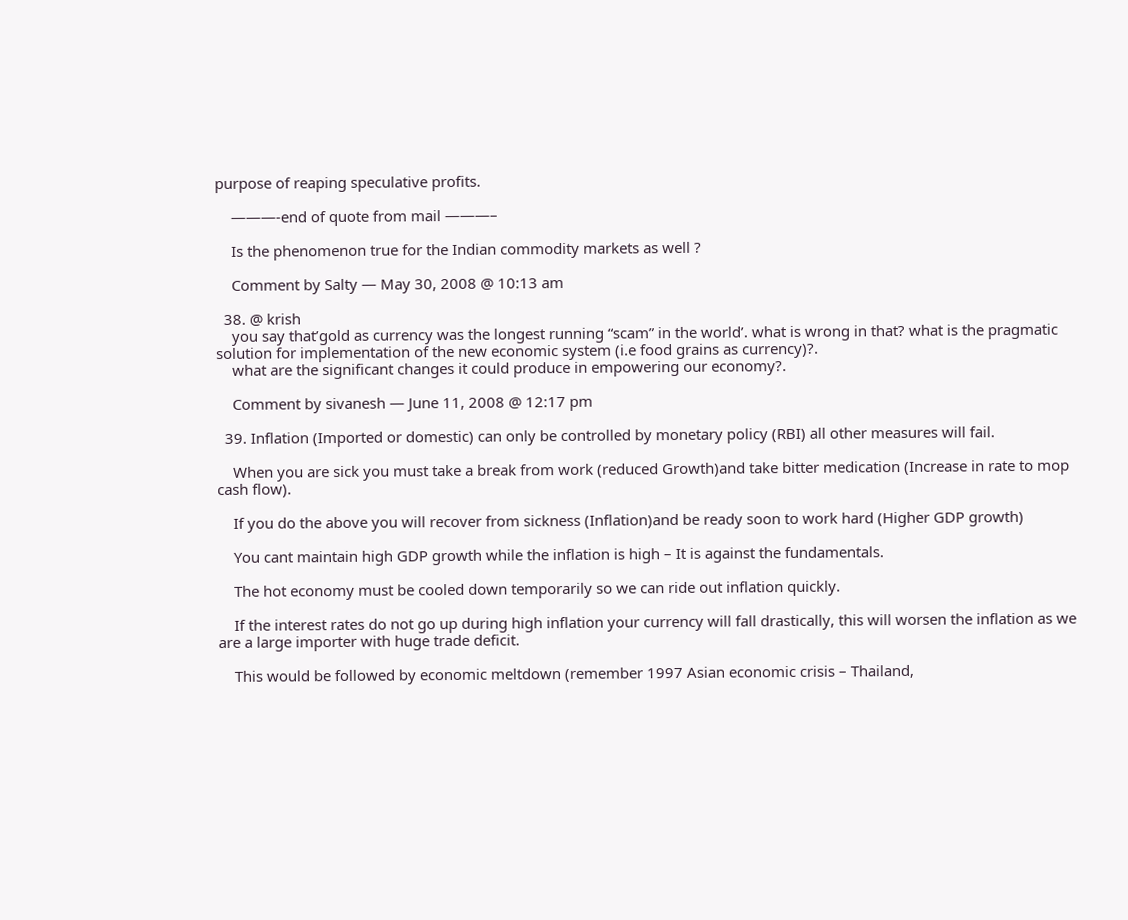purpose of reaping speculative profits.

    ———-end of quote from mail ———–

    Is the phenomenon true for the Indian commodity markets as well ?

    Comment by Salty — May 30, 2008 @ 10:13 am

  38. @ krish
    you say that’gold as currency was the longest running “scam” in the world’. what is wrong in that? what is the pragmatic solution for implementation of the new economic system (i.e food grains as currency)?.
    what are the significant changes it could produce in empowering our economy?.

    Comment by sivanesh — June 11, 2008 @ 12:17 pm

  39. Inflation (Imported or domestic) can only be controlled by monetary policy (RBI) all other measures will fail.

    When you are sick you must take a break from work (reduced Growth)and take bitter medication (Increase in rate to mop cash flow).

    If you do the above you will recover from sickness (Inflation)and be ready soon to work hard (Higher GDP growth)

    You cant maintain high GDP growth while the inflation is high – It is against the fundamentals.

    The hot economy must be cooled down temporarily so we can ride out inflation quickly.

    If the interest rates do not go up during high inflation your currency will fall drastically, this will worsen the inflation as we are a large importer with huge trade deficit.

    This would be followed by economic meltdown (remember 1997 Asian economic crisis – Thailand,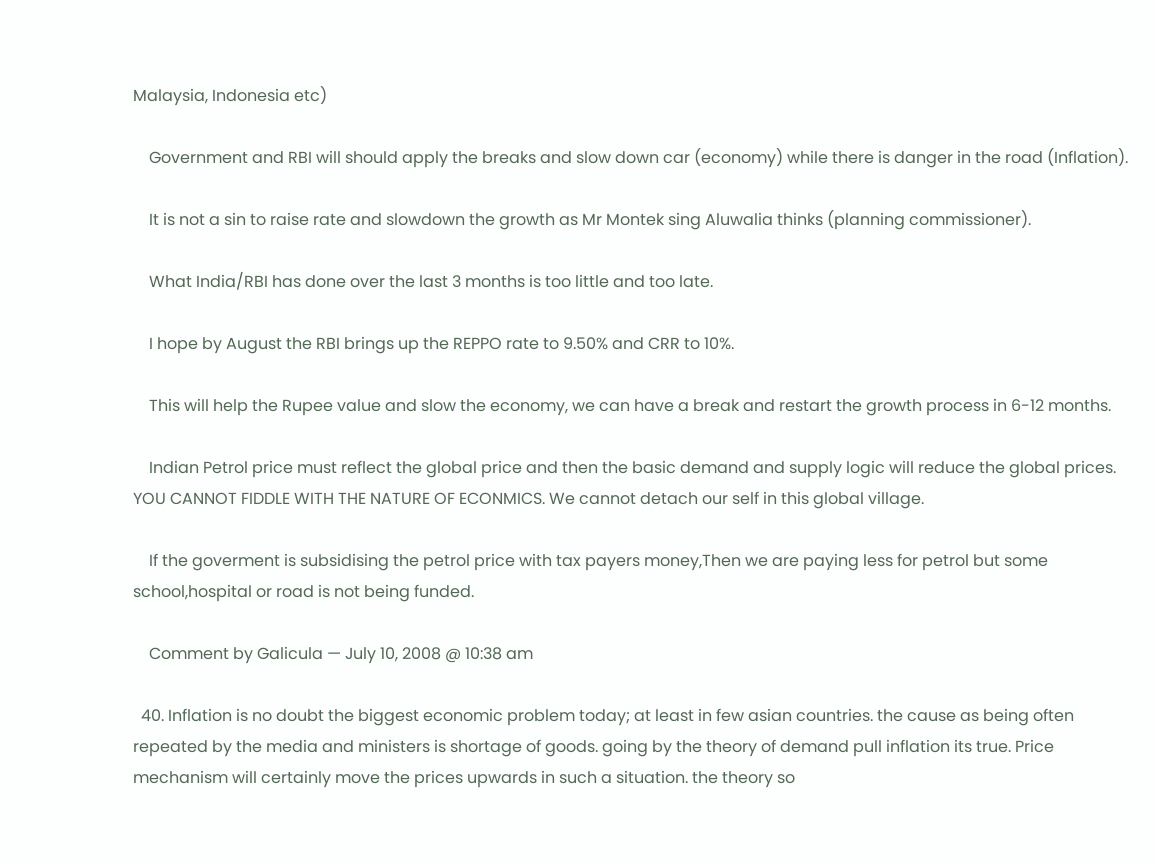Malaysia, Indonesia etc)

    Government and RBI will should apply the breaks and slow down car (economy) while there is danger in the road (Inflation).

    It is not a sin to raise rate and slowdown the growth as Mr Montek sing Aluwalia thinks (planning commissioner).

    What India/RBI has done over the last 3 months is too little and too late.

    I hope by August the RBI brings up the REPPO rate to 9.50% and CRR to 10%.

    This will help the Rupee value and slow the economy, we can have a break and restart the growth process in 6-12 months.

    Indian Petrol price must reflect the global price and then the basic demand and supply logic will reduce the global prices. YOU CANNOT FIDDLE WITH THE NATURE OF ECONMICS. We cannot detach our self in this global village.

    If the goverment is subsidising the petrol price with tax payers money,Then we are paying less for petrol but some school,hospital or road is not being funded.

    Comment by Galicula — July 10, 2008 @ 10:38 am

  40. Inflation is no doubt the biggest economic problem today; at least in few asian countries. the cause as being often repeated by the media and ministers is shortage of goods. going by the theory of demand pull inflation its true. Price mechanism will certainly move the prices upwards in such a situation. the theory so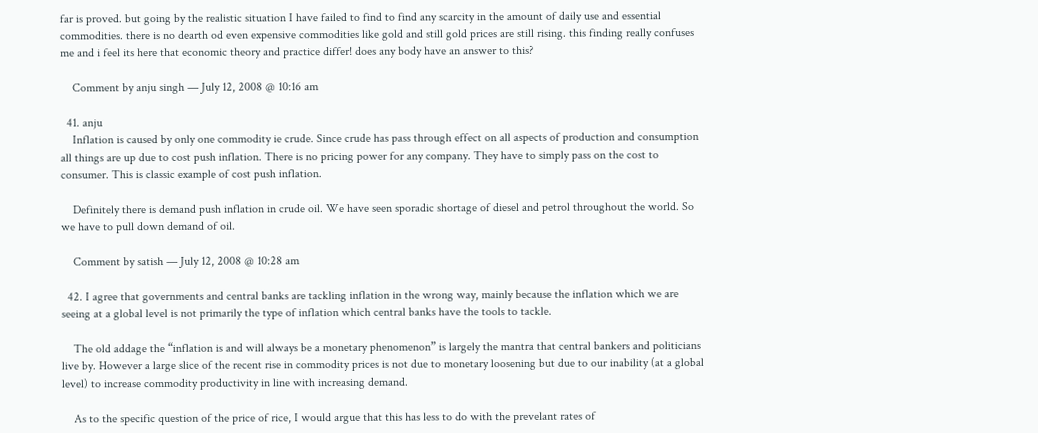far is proved. but going by the realistic situation I have failed to find to find any scarcity in the amount of daily use and essential commodities. there is no dearth od even expensive commodities like gold and still gold prices are still rising. this finding really confuses me and i feel its here that economic theory and practice differ! does any body have an answer to this?

    Comment by anju singh — July 12, 2008 @ 10:16 am

  41. anju
    Inflation is caused by only one commodity ie crude. Since crude has pass through effect on all aspects of production and consumption all things are up due to cost push inflation. There is no pricing power for any company. They have to simply pass on the cost to consumer. This is classic example of cost push inflation.

    Definitely there is demand push inflation in crude oil. We have seen sporadic shortage of diesel and petrol throughout the world. So we have to pull down demand of oil.

    Comment by satish — July 12, 2008 @ 10:28 am

  42. I agree that governments and central banks are tackling inflation in the wrong way, mainly because the inflation which we are seeing at a global level is not primarily the type of inflation which central banks have the tools to tackle.

    The old addage the “inflation is and will always be a monetary phenomenon” is largely the mantra that central bankers and politicians live by. However a large slice of the recent rise in commodity prices is not due to monetary loosening but due to our inability (at a global level) to increase commodity productivity in line with increasing demand.

    As to the specific question of the price of rice, I would argue that this has less to do with the prevelant rates of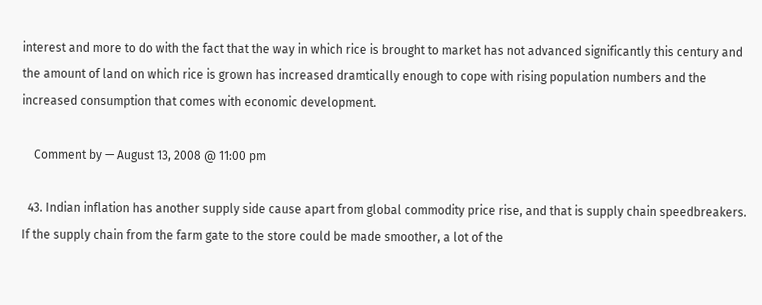interest and more to do with the fact that the way in which rice is brought to market has not advanced significantly this century and the amount of land on which rice is grown has increased dramtically enough to cope with rising population numbers and the increased consumption that comes with economic development.

    Comment by — August 13, 2008 @ 11:00 pm

  43. Indian inflation has another supply side cause apart from global commodity price rise, and that is supply chain speedbreakers. If the supply chain from the farm gate to the store could be made smoother, a lot of the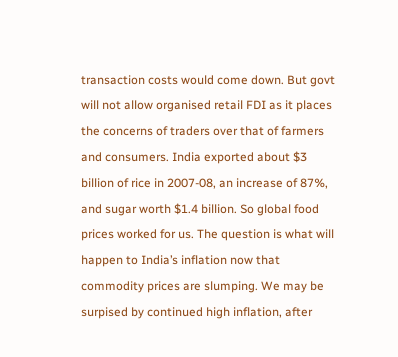transaction costs would come down. But govt will not allow organised retail FDI as it places the concerns of traders over that of farmers and consumers. India exported about $3 billion of rice in 2007-08, an increase of 87%, and sugar worth $1.4 billion. So global food prices worked for us. The question is what will happen to India’s inflation now that commodity prices are slumping. We may be surpised by continued high inflation, after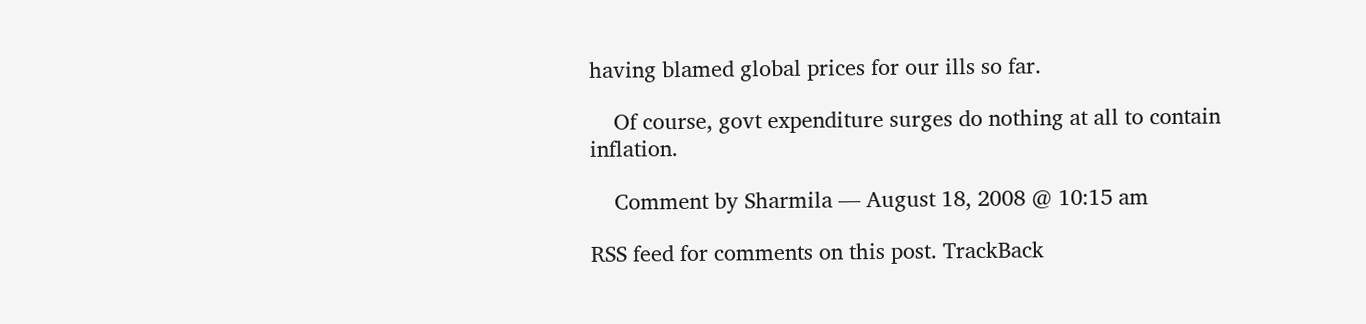having blamed global prices for our ills so far.

    Of course, govt expenditure surges do nothing at all to contain inflation.

    Comment by Sharmila — August 18, 2008 @ 10:15 am

RSS feed for comments on this post. TrackBack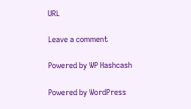URL

Leave a comment

Powered by WP Hashcash

Powered by WordPress